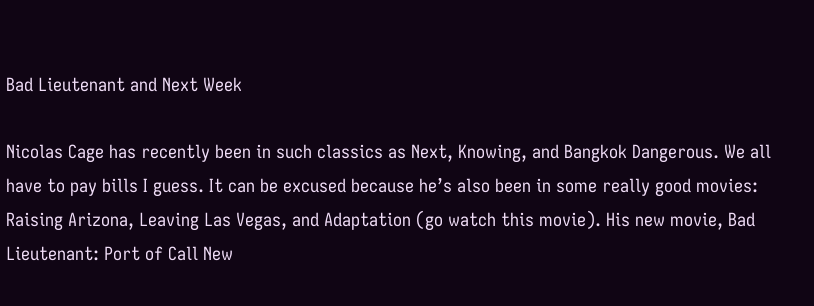Bad Lieutenant and Next Week

Nicolas Cage has recently been in such classics as Next, Knowing, and Bangkok Dangerous. We all have to pay bills I guess. It can be excused because he’s also been in some really good movies: Raising Arizona, Leaving Las Vegas, and Adaptation (go watch this movie). His new movie, Bad Lieutenant: Port of Call New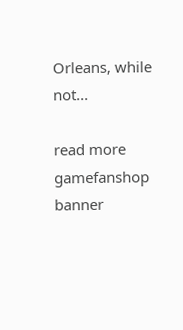Orleans, while not...

read more
gamefanshop banner